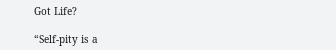Got Life?

“Self-pity is a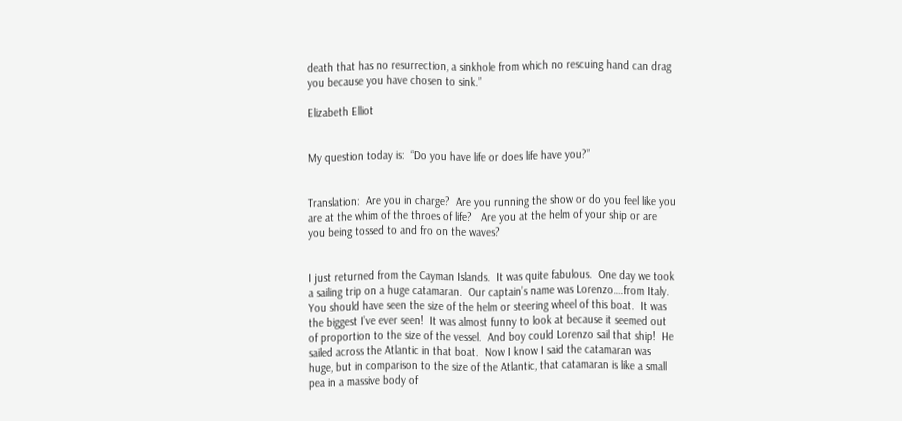death that has no resurrection, a sinkhole from which no rescuing hand can drag you because you have chosen to sink.”

Elizabeth Elliot


My question today is:  “Do you have life or does life have you?”


Translation:  Are you in charge?  Are you running the show or do you feel like you are at the whim of the throes of life?   Are you at the helm of your ship or are you being tossed to and fro on the waves?


I just returned from the Cayman Islands.  It was quite fabulous.  One day we took a sailing trip on a huge catamaran.  Our captain’s name was Lorenzo….from Italy.  You should have seen the size of the helm or steering wheel of this boat.  It was the biggest I’ve ever seen!  It was almost funny to look at because it seemed out of proportion to the size of the vessel.  And boy could Lorenzo sail that ship!  He sailed across the Atlantic in that boat.  Now I know I said the catamaran was huge, but in comparison to the size of the Atlantic, that catamaran is like a small pea in a massive body of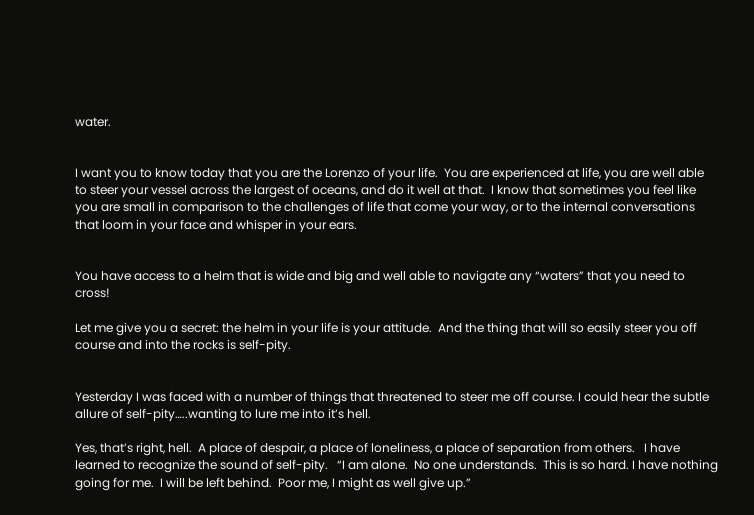water.


I want you to know today that you are the Lorenzo of your life.  You are experienced at life, you are well able to steer your vessel across the largest of oceans, and do it well at that.  I know that sometimes you feel like you are small in comparison to the challenges of life that come your way, or to the internal conversations that loom in your face and whisper in your ears.


You have access to a helm that is wide and big and well able to navigate any “waters” that you need to cross!

Let me give you a secret: the helm in your life is your attitude.  And the thing that will so easily steer you off course and into the rocks is self-pity.


Yesterday I was faced with a number of things that threatened to steer me off course. I could hear the subtle allure of self-pity…..wanting to lure me into it’s hell.

Yes, that’s right, hell.  A place of despair, a place of loneliness, a place of separation from others.   I have learned to recognize the sound of self-pity.   “I am alone.  No one understands.  This is so hard. I have nothing going for me.  I will be left behind.  Poor me, I might as well give up.”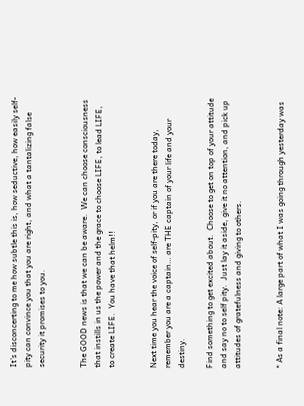It’s disconcerting to me how subtle this is, how seductive, how easily self-pity can convince you that you are right, and what a tantalizing false security it promises to you.


The GOOD news is that we can be aware.  We can choose consciousness that instills in us the power and the grace to choose LIFE, to lead LIFE, to create LIFE.  You have that helm!!


Next time you hear the voice of self-pity, or if you are there today, remember you are a captain… are THE captain of your life and your destiny.

Find something to get excited about.  Choose to get on top of your attitude and say no to self pity.  Just lay it aside, give it no attention, and pick up attitudes of gratefulness and giving to others.


* As a final note: A large part of what I was going through yesterday was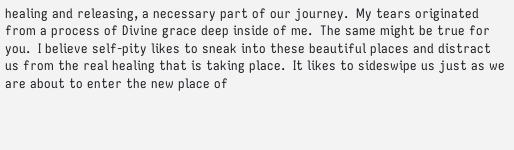healing and releasing, a necessary part of our journey.  My tears originated from a process of Divine grace deep inside of me.  The same might be true for you.  I believe self-pity likes to sneak into these beautiful places and distract us from the real healing that is taking place.  It likes to sideswipe us just as we are about to enter the new place of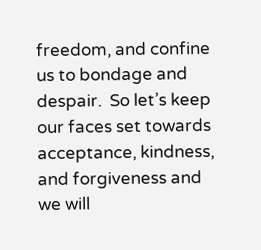freedom, and confine us to bondage and despair.  So let’s keep our faces set towards acceptance, kindness, and forgiveness and we will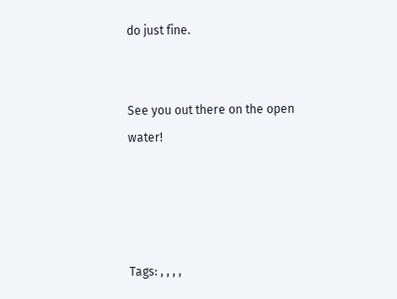do just fine.


See you out there on the open water!




Tags: , , , ,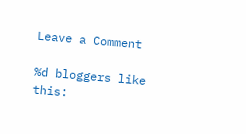Leave a Comment

%d bloggers like this: